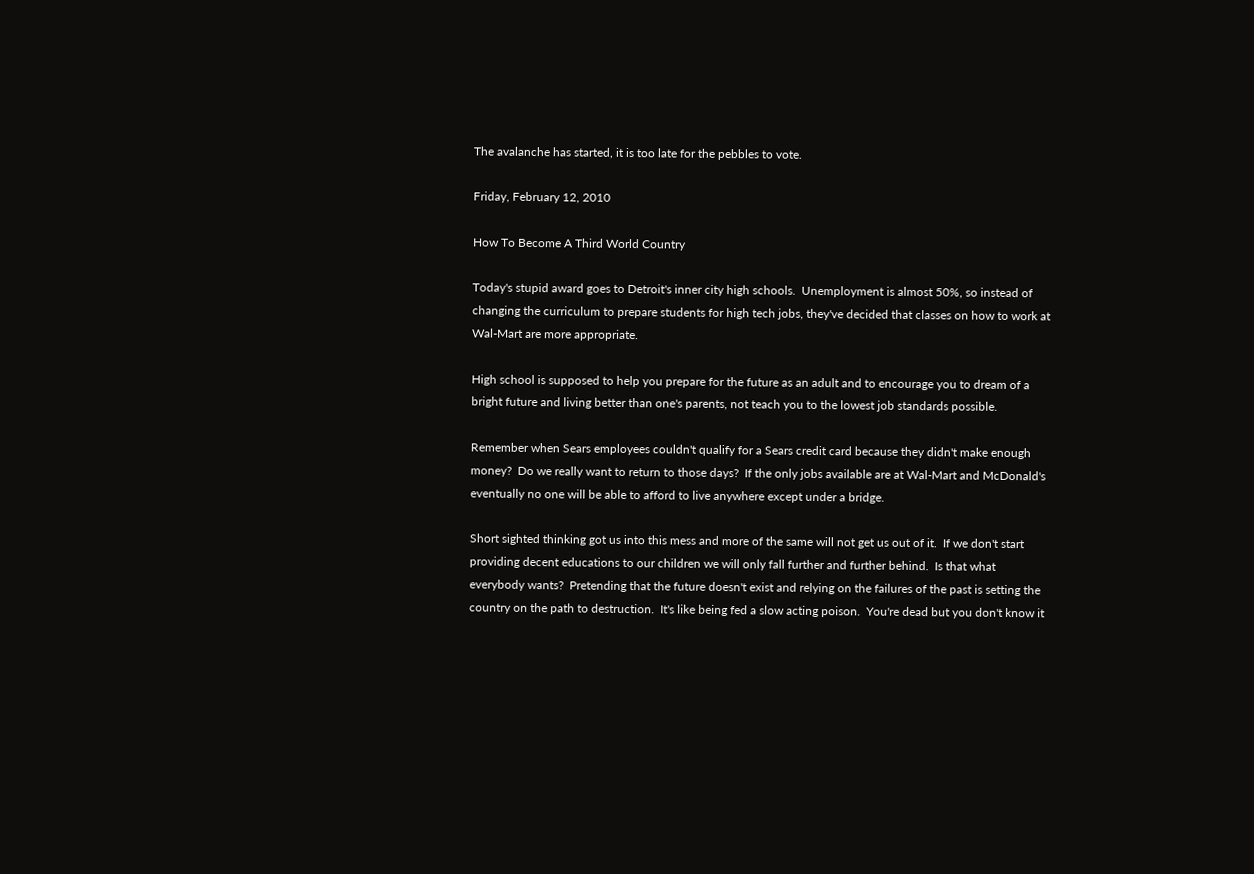The avalanche has started, it is too late for the pebbles to vote.

Friday, February 12, 2010

How To Become A Third World Country

Today's stupid award goes to Detroit's inner city high schools.  Unemployment is almost 50%, so instead of changing the curriculum to prepare students for high tech jobs, they've decided that classes on how to work at Wal-Mart are more appropriate.

High school is supposed to help you prepare for the future as an adult and to encourage you to dream of a bright future and living better than one's parents, not teach you to the lowest job standards possible.

Remember when Sears employees couldn't qualify for a Sears credit card because they didn't make enough money?  Do we really want to return to those days?  If the only jobs available are at Wal-Mart and McDonald's eventually no one will be able to afford to live anywhere except under a bridge.

Short sighted thinking got us into this mess and more of the same will not get us out of it.  If we don't start providing decent educations to our children we will only fall further and further behind.  Is that what everybody wants?  Pretending that the future doesn't exist and relying on the failures of the past is setting the country on the path to destruction.  It's like being fed a slow acting poison.  You're dead but you don't know it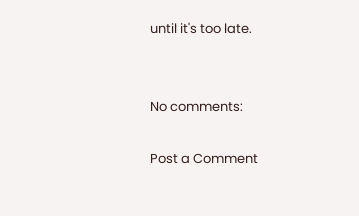until it's too late.


No comments:

Post a Comment